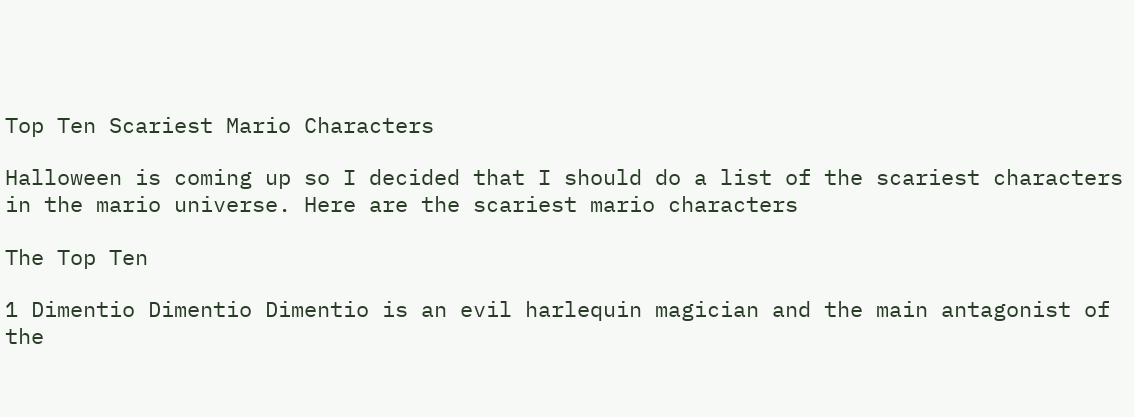Top Ten Scariest Mario Characters

Halloween is coming up so I decided that I should do a list of the scariest characters in the mario universe. Here are the scariest mario characters

The Top Ten

1 Dimentio Dimentio Dimentio is an evil harlequin magician and the main antagonist of the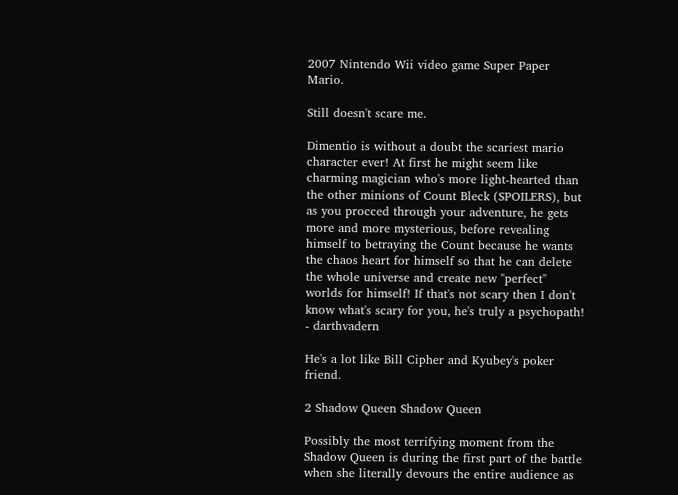2007 Nintendo Wii video game Super Paper Mario.

Still doesn't scare me.

Dimentio is without a doubt the scariest mario character ever! At first he might seem like charming magician who's more light-hearted than the other minions of Count Bleck (SPOILERS), but as you procced through your adventure, he gets more and more mysterious, before revealing himself to betraying the Count because he wants the chaos heart for himself so that he can delete the whole universe and create new "perfect" worlds for himself! If that's not scary then I don't know what's scary for you, he's truly a psychopath! - darthvadern

He's a lot like Bill Cipher and Kyubey's poker friend.

2 Shadow Queen Shadow Queen

Possibly the most terrifying moment from the Shadow Queen is during the first part of the battle when she literally devours the entire audience as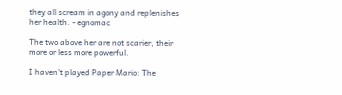they all scream in agony and replenishes her health. - egnomac

The two above her are not scarier, their more or less more powerful.

I haven't played Paper Mario: The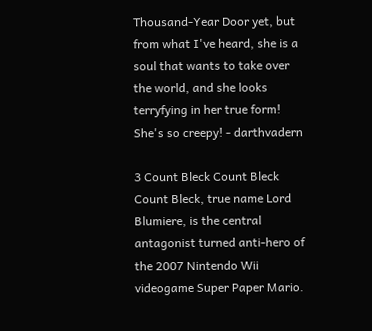Thousand-Year Door yet, but from what I've heard, she is a soul that wants to take over the world, and she looks terryfying in her true form! She's so creepy! - darthvadern

3 Count Bleck Count Bleck Count Bleck, true name Lord Blumiere, is the central antagonist turned anti-hero of the 2007 Nintendo Wii videogame Super Paper Mario.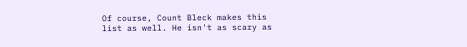Of course, Count Bleck makes this list as well. He isn't as scary as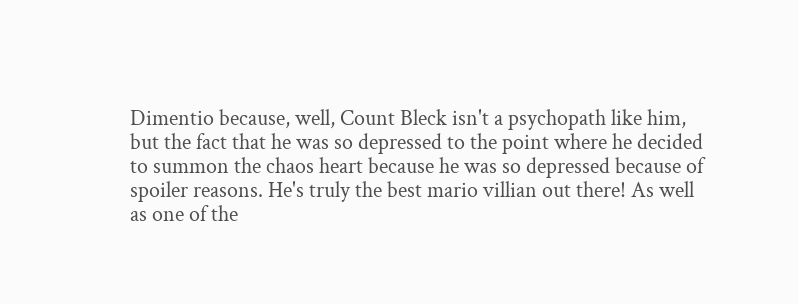Dimentio because, well, Count Bleck isn't a psychopath like him, but the fact that he was so depressed to the point where he decided to summon the chaos heart because he was so depressed because of spoiler reasons. He's truly the best mario villian out there! As well as one of the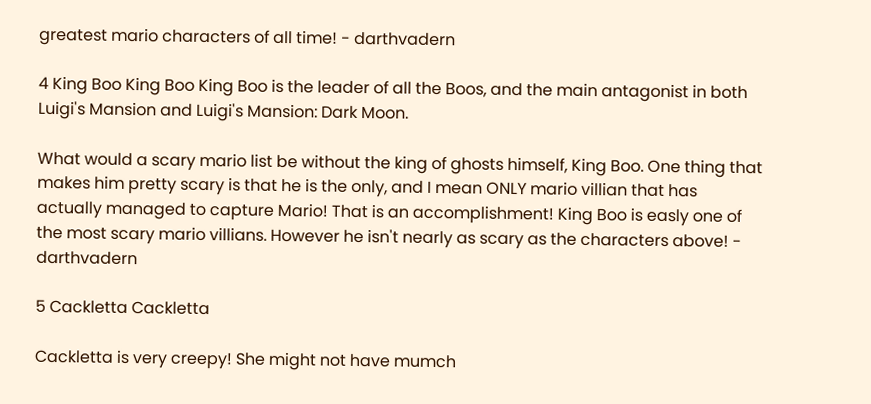greatest mario characters of all time! - darthvadern

4 King Boo King Boo King Boo is the leader of all the Boos, and the main antagonist in both Luigi's Mansion and Luigi's Mansion: Dark Moon.

What would a scary mario list be without the king of ghosts himself, King Boo. One thing that makes him pretty scary is that he is the only, and I mean ONLY mario villian that has actually managed to capture Mario! That is an accomplishment! King Boo is easly one of the most scary mario villians. However he isn't nearly as scary as the characters above! - darthvadern

5 Cackletta Cackletta

Cackletta is very creepy! She might not have mumch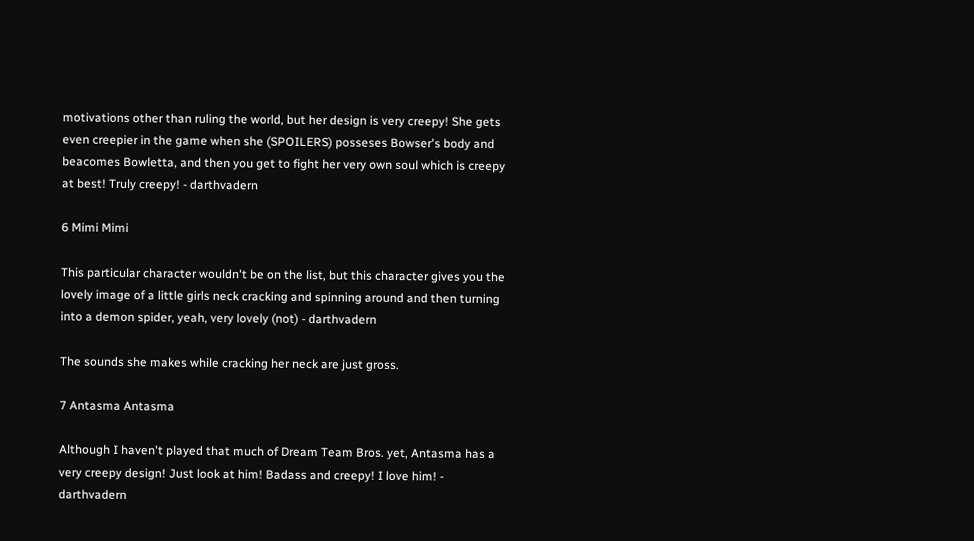motivations other than ruling the world, but her design is very creepy! She gets even creepier in the game when she (SPOILERS) posseses Bowser's body and beacomes Bowletta, and then you get to fight her very own soul which is creepy at best! Truly creepy! - darthvadern

6 Mimi Mimi

This particular character wouldn't be on the list, but this character gives you the lovely image of a little girls neck cracking and spinning around and then turning into a demon spider, yeah, very lovely (not) - darthvadern

The sounds she makes while cracking her neck are just gross.

7 Antasma Antasma

Although I haven't played that much of Dream Team Bros. yet, Antasma has a very creepy design! Just look at him! Badass and creepy! I love him! - darthvadern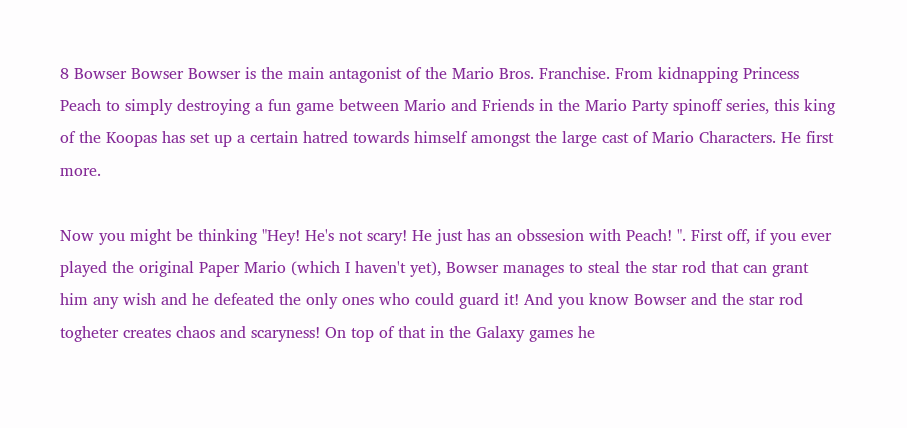8 Bowser Bowser Bowser is the main antagonist of the Mario Bros. Franchise. From kidnapping Princess Peach to simply destroying a fun game between Mario and Friends in the Mario Party spinoff series, this king of the Koopas has set up a certain hatred towards himself amongst the large cast of Mario Characters. He first more.

Now you might be thinking "Hey! He's not scary! He just has an obssesion with Peach! ". First off, if you ever played the original Paper Mario (which I haven't yet), Bowser manages to steal the star rod that can grant him any wish and he defeated the only ones who could guard it! And you know Bowser and the star rod togheter creates chaos and scaryness! On top of that in the Galaxy games he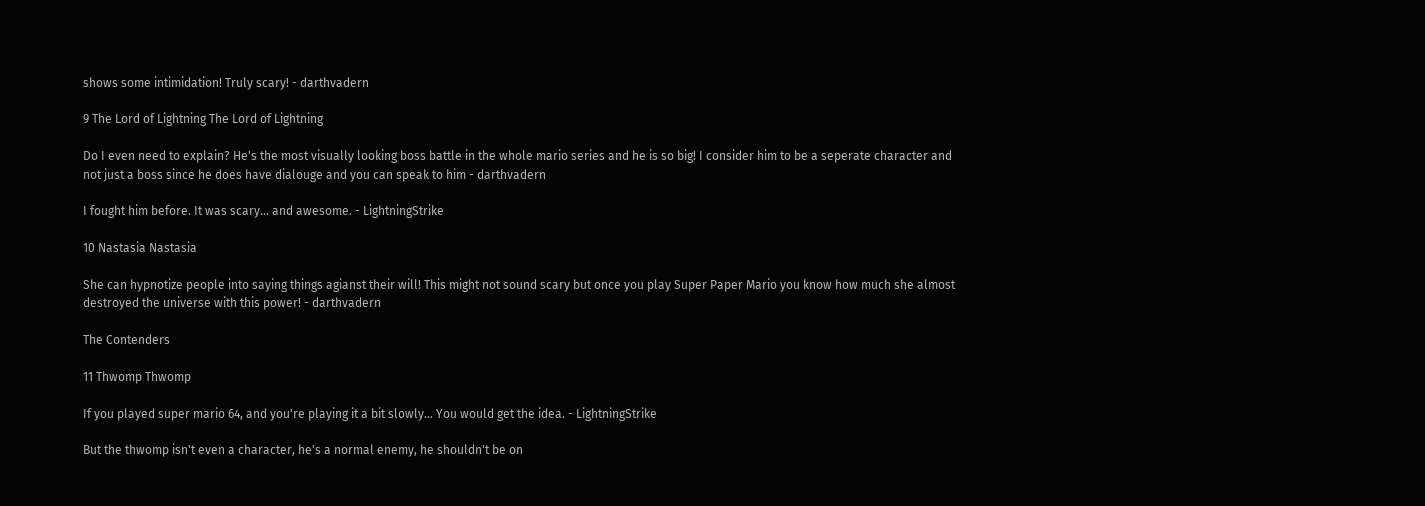shows some intimidation! Truly scary! - darthvadern

9 The Lord of Lightning The Lord of Lightning

Do I even need to explain? He's the most visually looking boss battle in the whole mario series and he is so big! I consider him to be a seperate character and not just a boss since he does have dialouge and you can speak to him - darthvadern

I fought him before. It was scary... and awesome. - LightningStrike

10 Nastasia Nastasia

She can hypnotize people into saying things agianst their will! This might not sound scary but once you play Super Paper Mario you know how much she almost destroyed the universe with this power! - darthvadern

The Contenders

11 Thwomp Thwomp

If you played super mario 64, and you're playing it a bit slowly... You would get the idea. - LightningStrike

But the thwomp isn't even a character, he's a normal enemy, he shouldn't be on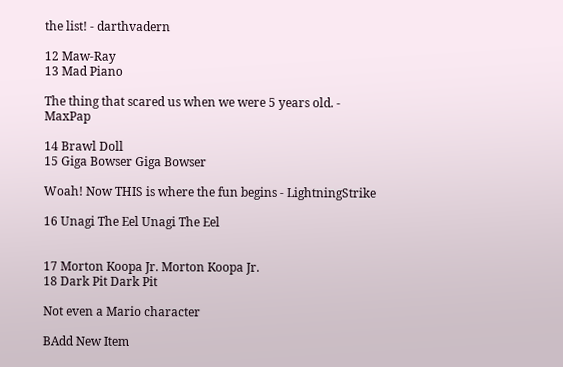the list! - darthvadern

12 Maw-Ray
13 Mad Piano

The thing that scared us when we were 5 years old. - MaxPap

14 Brawl Doll
15 Giga Bowser Giga Bowser

Woah! Now THIS is where the fun begins - LightningStrike

16 Unagi The Eel Unagi The Eel


17 Morton Koopa Jr. Morton Koopa Jr.
18 Dark Pit Dark Pit

Not even a Mario character

BAdd New Item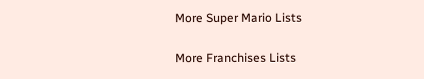More Super Mario Lists

More Franchises Lists